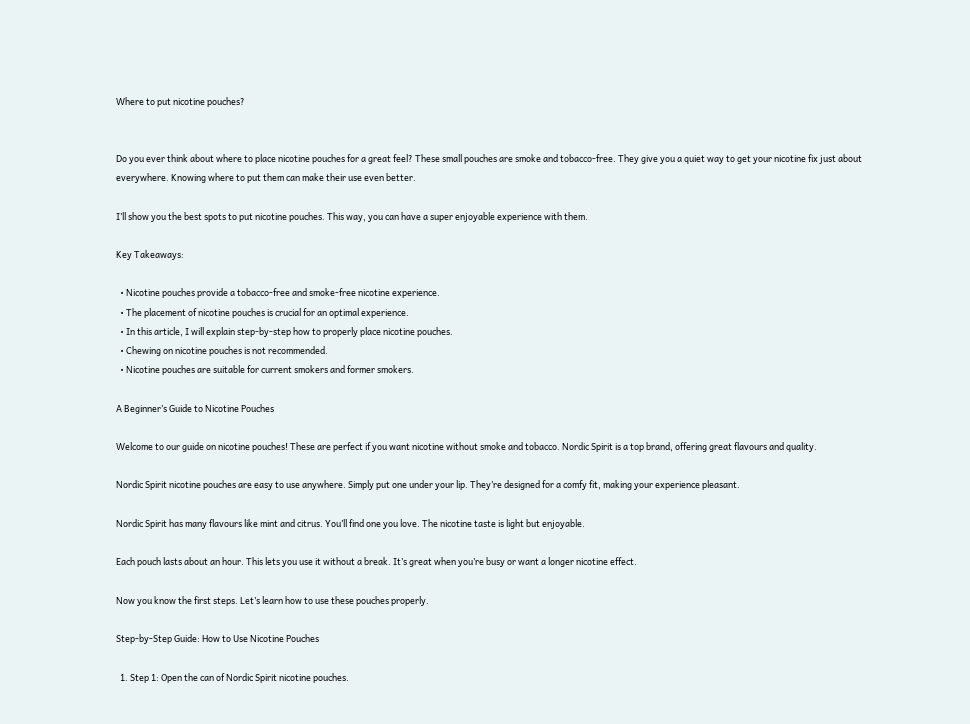Where to put nicotine pouches?


Do you ever think about where to place nicotine pouches for a great feel? These small pouches are smoke and tobacco-free. They give you a quiet way to get your nicotine fix just about everywhere. Knowing where to put them can make their use even better.

I’ll show you the best spots to put nicotine pouches. This way, you can have a super enjoyable experience with them.

Key Takeaways:

  • Nicotine pouches provide a tobacco-free and smoke-free nicotine experience.
  • The placement of nicotine pouches is crucial for an optimal experience.
  • In this article, I will explain step-by-step how to properly place nicotine pouches.
  • Chewing on nicotine pouches is not recommended.
  • Nicotine pouches are suitable for current smokers and former smokers.

A Beginner’s Guide to Nicotine Pouches

Welcome to our guide on nicotine pouches! These are perfect if you want nicotine without smoke and tobacco. Nordic Spirit is a top brand, offering great flavours and quality.

Nordic Spirit nicotine pouches are easy to use anywhere. Simply put one under your lip. They’re designed for a comfy fit, making your experience pleasant.

Nordic Spirit has many flavours like mint and citrus. You’ll find one you love. The nicotine taste is light but enjoyable.

Each pouch lasts about an hour. This lets you use it without a break. It’s great when you’re busy or want a longer nicotine effect.

Now you know the first steps. Let’s learn how to use these pouches properly.

Step-by-Step Guide: How to Use Nicotine Pouches

  1. Step 1: Open the can of Nordic Spirit nicotine pouches.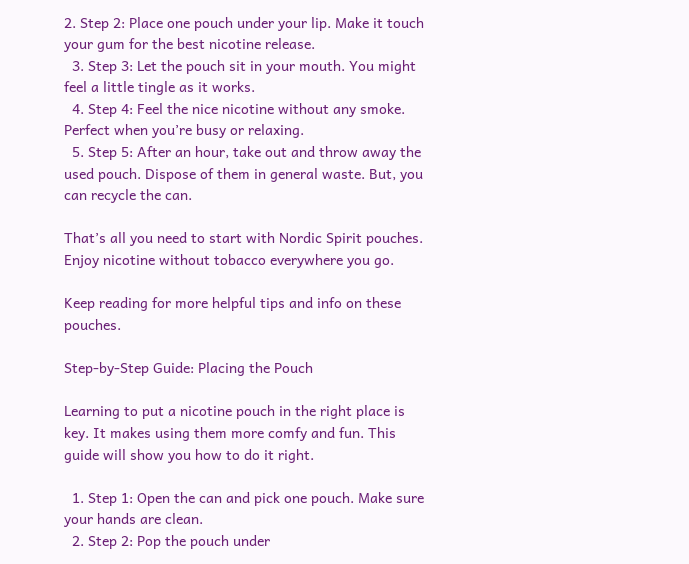2. Step 2: Place one pouch under your lip. Make it touch your gum for the best nicotine release.
  3. Step 3: Let the pouch sit in your mouth. You might feel a little tingle as it works.
  4. Step 4: Feel the nice nicotine without any smoke. Perfect when you’re busy or relaxing.
  5. Step 5: After an hour, take out and throw away the used pouch. Dispose of them in general waste. But, you can recycle the can.

That’s all you need to start with Nordic Spirit pouches. Enjoy nicotine without tobacco everywhere you go.

Keep reading for more helpful tips and info on these pouches.

Step-by-Step Guide: Placing the Pouch

Learning to put a nicotine pouch in the right place is key. It makes using them more comfy and fun. This guide will show you how to do it right.

  1. Step 1: Open the can and pick one pouch. Make sure your hands are clean.
  2. Step 2: Pop the pouch under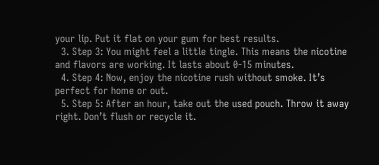your lip. Put it flat on your gum for best results.
  3. Step 3: You might feel a little tingle. This means the nicotine and flavors are working. It lasts about 0-15 minutes.
  4. Step 4: Now, enjoy the nicotine rush without smoke. It’s perfect for home or out.
  5. Step 5: After an hour, take out the used pouch. Throw it away right. Don’t flush or recycle it.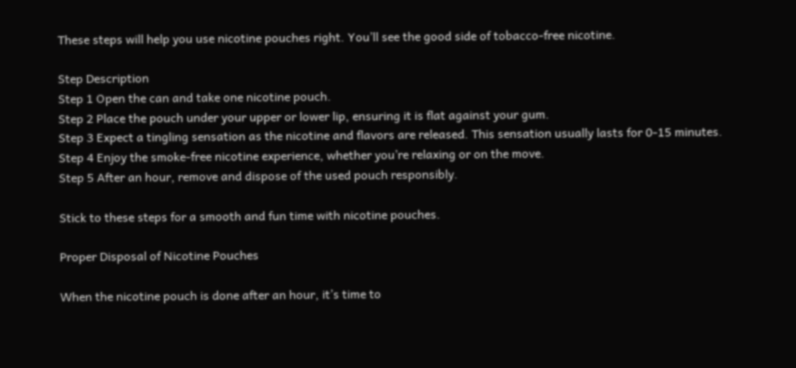These steps will help you use nicotine pouches right. You’ll see the good side of tobacco-free nicotine.

Step Description
Step 1 Open the can and take one nicotine pouch.
Step 2 Place the pouch under your upper or lower lip, ensuring it is flat against your gum.
Step 3 Expect a tingling sensation as the nicotine and flavors are released. This sensation usually lasts for 0-15 minutes.
Step 4 Enjoy the smoke-free nicotine experience, whether you’re relaxing or on the move.
Step 5 After an hour, remove and dispose of the used pouch responsibly.

Stick to these steps for a smooth and fun time with nicotine pouches.

Proper Disposal of Nicotine Pouches

When the nicotine pouch is done after an hour, it’s time to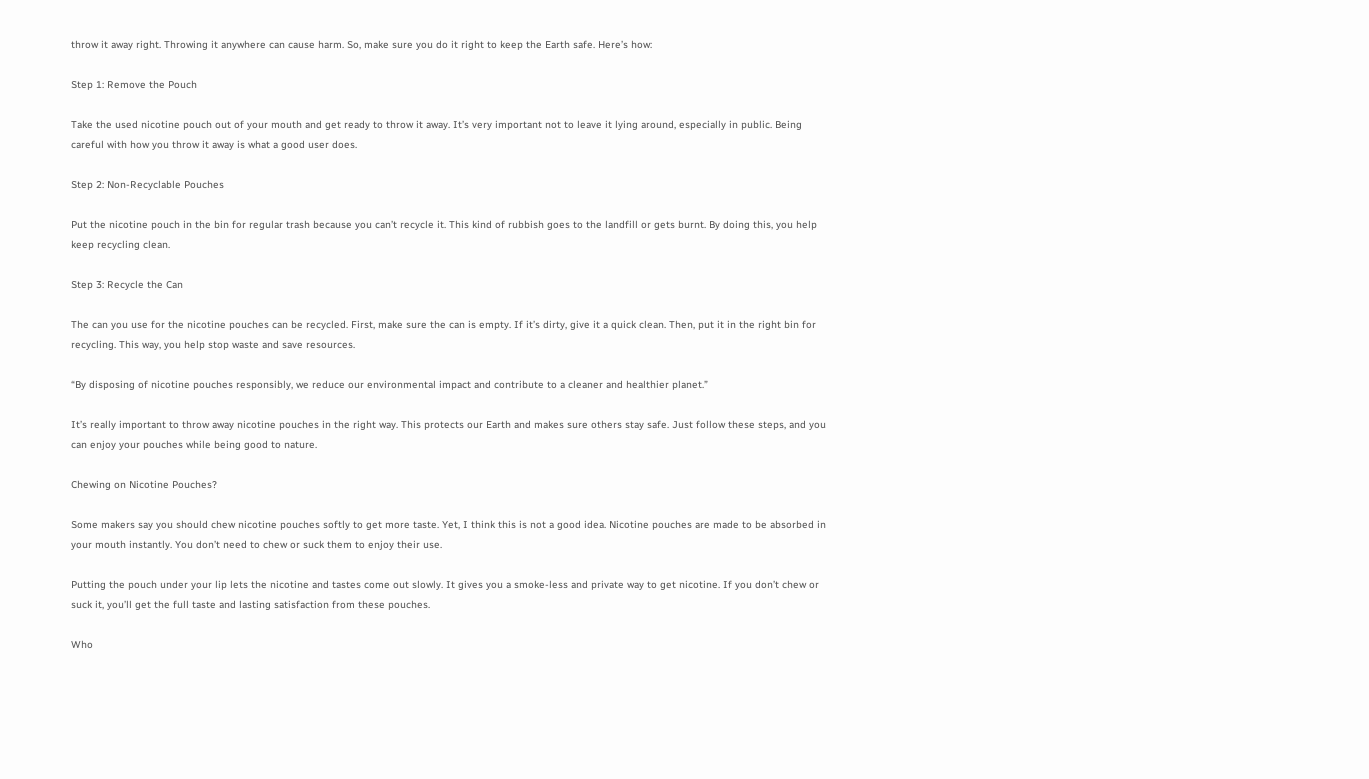throw it away right. Throwing it anywhere can cause harm. So, make sure you do it right to keep the Earth safe. Here’s how:

Step 1: Remove the Pouch

Take the used nicotine pouch out of your mouth and get ready to throw it away. It’s very important not to leave it lying around, especially in public. Being careful with how you throw it away is what a good user does.

Step 2: Non-Recyclable Pouches

Put the nicotine pouch in the bin for regular trash because you can’t recycle it. This kind of rubbish goes to the landfill or gets burnt. By doing this, you help keep recycling clean.

Step 3: Recycle the Can

The can you use for the nicotine pouches can be recycled. First, make sure the can is empty. If it’s dirty, give it a quick clean. Then, put it in the right bin for recycling. This way, you help stop waste and save resources.

“By disposing of nicotine pouches responsibly, we reduce our environmental impact and contribute to a cleaner and healthier planet.”

It’s really important to throw away nicotine pouches in the right way. This protects our Earth and makes sure others stay safe. Just follow these steps, and you can enjoy your pouches while being good to nature.

Chewing on Nicotine Pouches?

Some makers say you should chew nicotine pouches softly to get more taste. Yet, I think this is not a good idea. Nicotine pouches are made to be absorbed in your mouth instantly. You don’t need to chew or suck them to enjoy their use.

Putting the pouch under your lip lets the nicotine and tastes come out slowly. It gives you a smoke-less and private way to get nicotine. If you don’t chew or suck it, you’ll get the full taste and lasting satisfaction from these pouches.

Who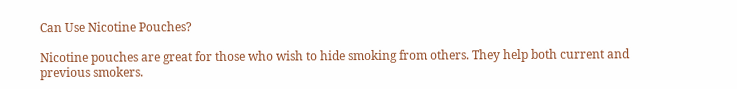Can Use Nicotine Pouches?

Nicotine pouches are great for those who wish to hide smoking from others. They help both current and previous smokers.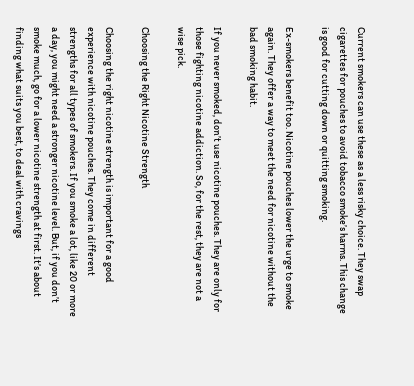Current smokers can use these as a less risky choice. They swap cigarettes for pouches to avoid tobacco smoke’s harms. This change is good for cutting down or quitting smoking.

Ex-smokers benefit too. Nicotine pouches lower the urge to smoke again. They offer a way to meet the need for nicotine without the bad smoking habit.

If you never smoked, don’t use nicotine pouches. They are only for those fighting nicotine addiction. So, for the rest, they are not a wise pick.

Choosing the Right Nicotine Strength

Choosing the right nicotine strength is important for a good experience with nicotine pouches. They come in different strengths for all types of smokers. If you smoke a lot, like 20 or more a day, you might need a stronger nicotine level. But, if you don’t smoke much, go for a lower nicotine strength at first. It’s about finding what suits you best, to deal with cravings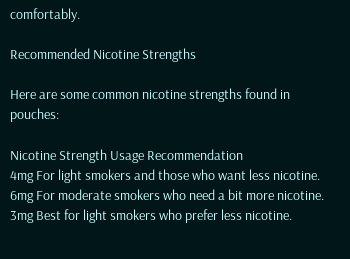comfortably.

Recommended Nicotine Strengths

Here are some common nicotine strengths found in pouches:

Nicotine Strength Usage Recommendation
4mg For light smokers and those who want less nicotine.
6mg For moderate smokers who need a bit more nicotine.
3mg Best for light smokers who prefer less nicotine.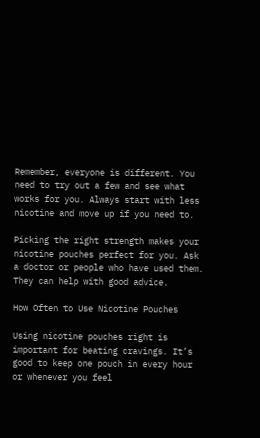Remember, everyone is different. You need to try out a few and see what works for you. Always start with less nicotine and move up if you need to.

Picking the right strength makes your nicotine pouches perfect for you. Ask a doctor or people who have used them. They can help with good advice.

How Often to Use Nicotine Pouches

Using nicotine pouches right is important for beating cravings. It’s good to keep one pouch in every hour or whenever you feel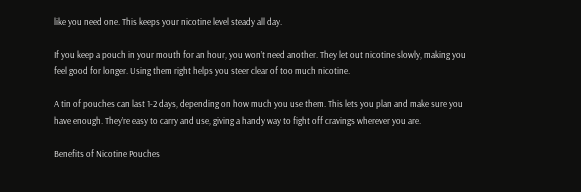like you need one. This keeps your nicotine level steady all day.

If you keep a pouch in your mouth for an hour, you won’t need another. They let out nicotine slowly, making you feel good for longer. Using them right helps you steer clear of too much nicotine.

A tin of pouches can last 1-2 days, depending on how much you use them. This lets you plan and make sure you have enough. They’re easy to carry and use, giving a handy way to fight off cravings wherever you are.

Benefits of Nicotine Pouches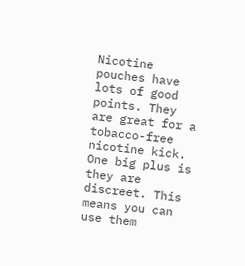Nicotine pouches have lots of good points. They are great for a tobacco-free nicotine kick. One big plus is they are discreet. This means you can use them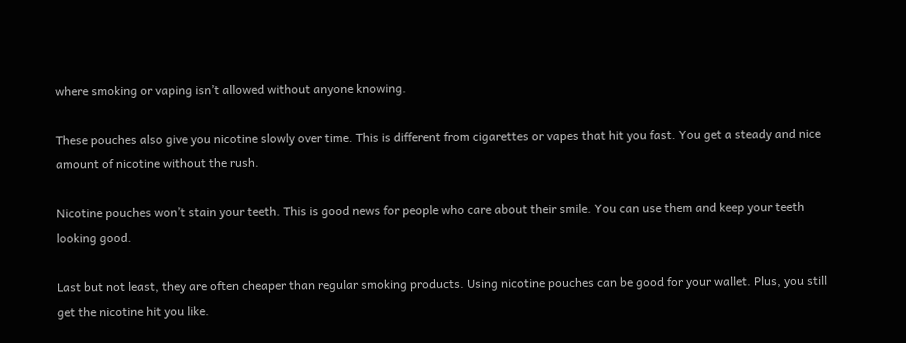where smoking or vaping isn’t allowed without anyone knowing.

These pouches also give you nicotine slowly over time. This is different from cigarettes or vapes that hit you fast. You get a steady and nice amount of nicotine without the rush.

Nicotine pouches won’t stain your teeth. This is good news for people who care about their smile. You can use them and keep your teeth looking good.

Last but not least, they are often cheaper than regular smoking products. Using nicotine pouches can be good for your wallet. Plus, you still get the nicotine hit you like.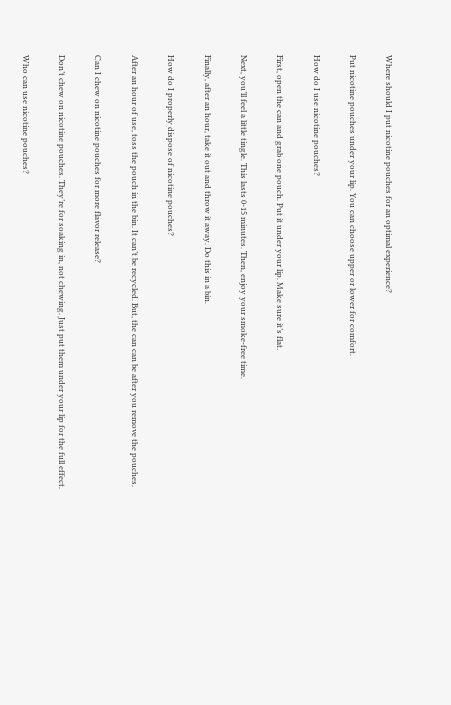Where should I put nicotine pouches for an optimal experience?

Put nicotine pouches under your lip. You can choose upper or lower for comfort.

How do I use nicotine pouches?

First, open the can and grab one pouch. Put it under your lip. Make sure it’s flat.

Next, you’ll feel a little tingle. This lasts 0-15 minutes. Then, enjoy your smoke-free time.

Finally, after an hour, take it out and throw it away. Do this in a bin.

How do I properly dispose of nicotine pouches?

After an hour of use, toss the pouch in the bin. It can’t be recycled. But, the can can be after you remove the pouches.

Can I chew on nicotine pouches for more flavor release?

Don’t chew on nicotine pouches. They’re for soaking in, not chewing. Just put them under your lip for the full effect.

Who can use nicotine pouches?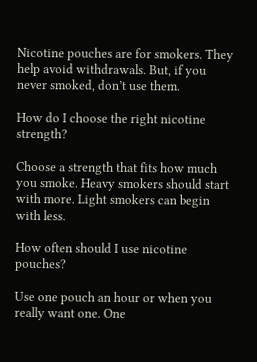Nicotine pouches are for smokers. They help avoid withdrawals. But, if you never smoked, don’t use them.

How do I choose the right nicotine strength?

Choose a strength that fits how much you smoke. Heavy smokers should start with more. Light smokers can begin with less.

How often should I use nicotine pouches?

Use one pouch an hour or when you really want one. One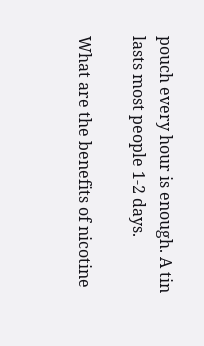pouch every hour is enough. A tin lasts most people 1-2 days.

What are the benefits of nicotine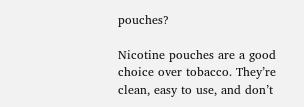pouches?

Nicotine pouches are a good choice over tobacco. They’re clean, easy to use, and don’t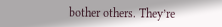bother others. They’re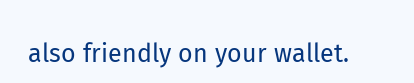also friendly on your wallet.